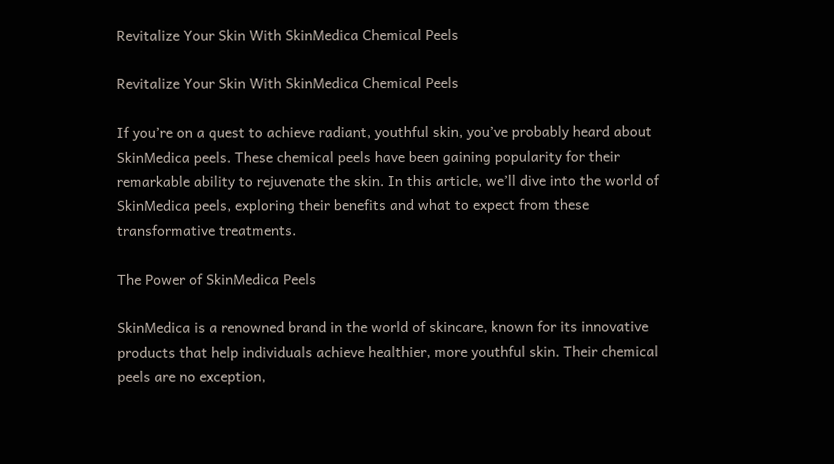Revitalize Your Skin With SkinMedica Chemical Peels

Revitalize Your Skin With SkinMedica Chemical Peels

If you’re on a quest to achieve radiant, youthful skin, you’ve probably heard about SkinMedica peels. These chemical peels have been gaining popularity for their remarkable ability to rejuvenate the skin. In this article, we’ll dive into the world of SkinMedica peels, exploring their benefits and what to expect from these transformative treatments.

The Power of SkinMedica Peels

SkinMedica is a renowned brand in the world of skincare, known for its innovative products that help individuals achieve healthier, more youthful skin. Their chemical peels are no exception,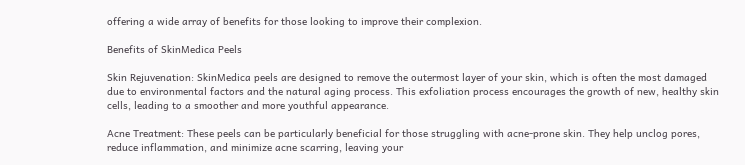offering a wide array of benefits for those looking to improve their complexion.

Benefits of SkinMedica Peels

Skin Rejuvenation: SkinMedica peels are designed to remove the outermost layer of your skin, which is often the most damaged due to environmental factors and the natural aging process. This exfoliation process encourages the growth of new, healthy skin cells, leading to a smoother and more youthful appearance.

Acne Treatment: These peels can be particularly beneficial for those struggling with acne-prone skin. They help unclog pores, reduce inflammation, and minimize acne scarring, leaving your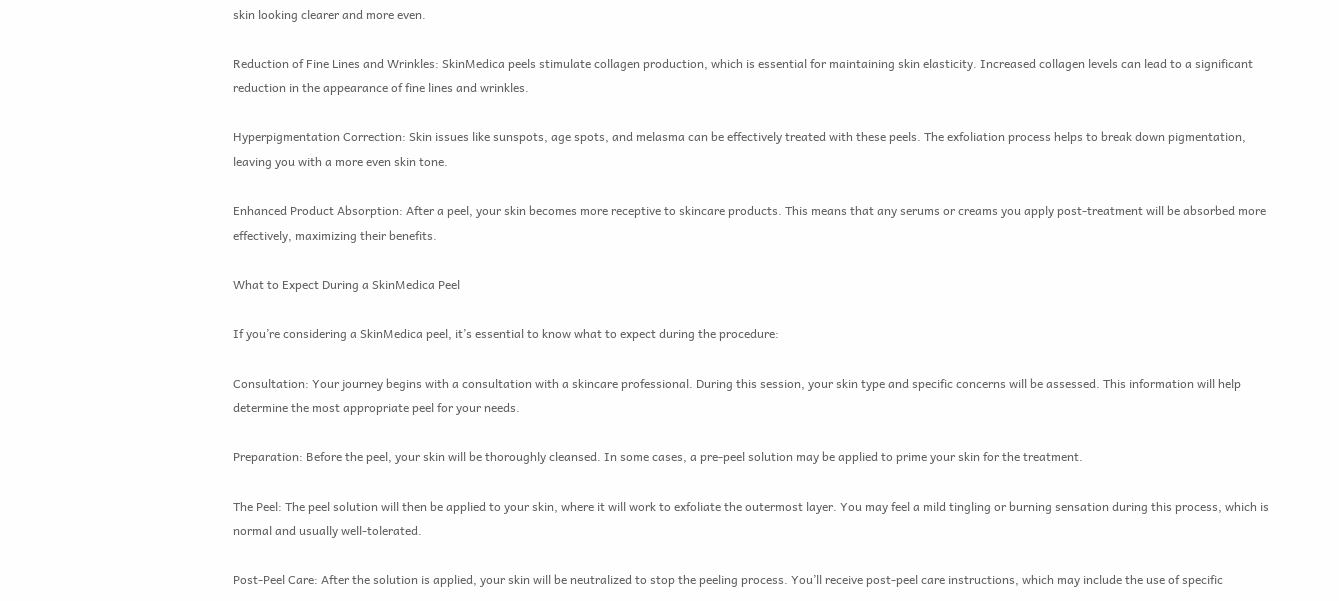skin looking clearer and more even.

Reduction of Fine Lines and Wrinkles: SkinMedica peels stimulate collagen production, which is essential for maintaining skin elasticity. Increased collagen levels can lead to a significant reduction in the appearance of fine lines and wrinkles.

Hyperpigmentation Correction: Skin issues like sunspots, age spots, and melasma can be effectively treated with these peels. The exfoliation process helps to break down pigmentation, leaving you with a more even skin tone.

Enhanced Product Absorption: After a peel, your skin becomes more receptive to skincare products. This means that any serums or creams you apply post-treatment will be absorbed more effectively, maximizing their benefits.

What to Expect During a SkinMedica Peel

If you’re considering a SkinMedica peel, it’s essential to know what to expect during the procedure:

Consultation: Your journey begins with a consultation with a skincare professional. During this session, your skin type and specific concerns will be assessed. This information will help determine the most appropriate peel for your needs.

Preparation: Before the peel, your skin will be thoroughly cleansed. In some cases, a pre-peel solution may be applied to prime your skin for the treatment.

The Peel: The peel solution will then be applied to your skin, where it will work to exfoliate the outermost layer. You may feel a mild tingling or burning sensation during this process, which is normal and usually well-tolerated.

Post-Peel Care: After the solution is applied, your skin will be neutralized to stop the peeling process. You’ll receive post-peel care instructions, which may include the use of specific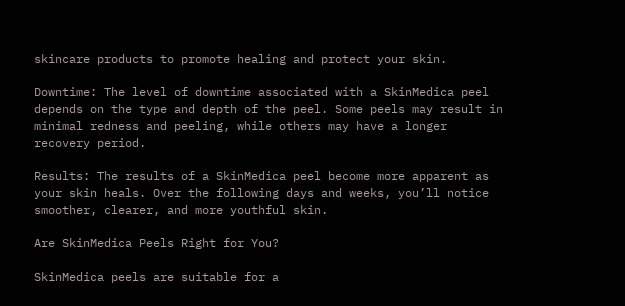skincare products to promote healing and protect your skin.

Downtime: The level of downtime associated with a SkinMedica peel depends on the type and depth of the peel. Some peels may result in minimal redness and peeling, while others may have a longer recovery period.

Results: The results of a SkinMedica peel become more apparent as your skin heals. Over the following days and weeks, you’ll notice smoother, clearer, and more youthful skin.

Are SkinMedica Peels Right for You?

SkinMedica peels are suitable for a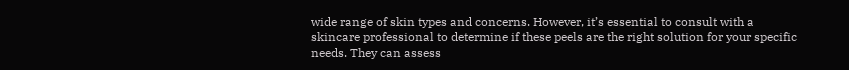wide range of skin types and concerns. However, it’s essential to consult with a skincare professional to determine if these peels are the right solution for your specific needs. They can assess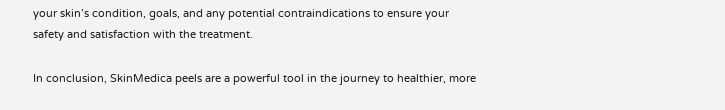your skin’s condition, goals, and any potential contraindications to ensure your safety and satisfaction with the treatment.

In conclusion, SkinMedica peels are a powerful tool in the journey to healthier, more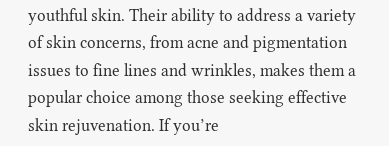youthful skin. Their ability to address a variety of skin concerns, from acne and pigmentation issues to fine lines and wrinkles, makes them a popular choice among those seeking effective skin rejuvenation. If you’re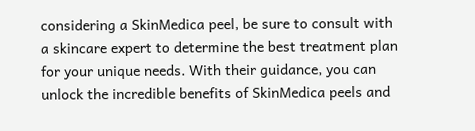considering a SkinMedica peel, be sure to consult with a skincare expert to determine the best treatment plan for your unique needs. With their guidance, you can unlock the incredible benefits of SkinMedica peels and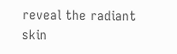reveal the radiant skin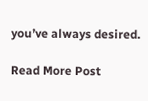you’ve always desired.

Read More Post